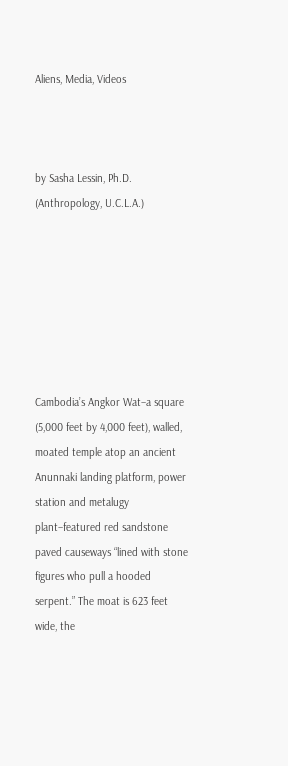Aliens, Media, Videos



by Sasha Lessin, Ph.D. (Anthropology, U.C.L.A.)







Cambodia’s Angkor Wat–a square (5,000 feet by 4,000 feet), walled, moated temple atop an ancient Anunnaki landing platform, power station and metalugy plant–featured red sandstone paved causeways “lined with stone figures who pull a hooded serpent.” The moat is 623 feet wide, the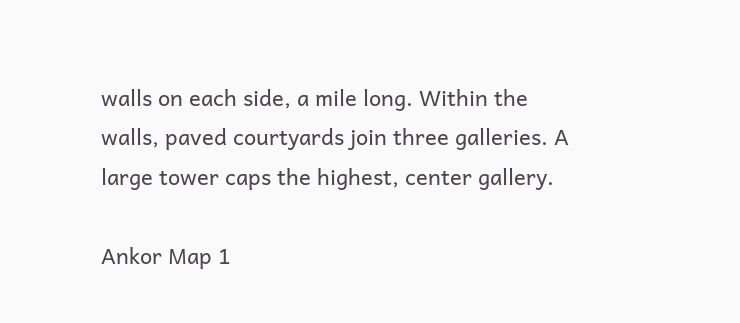walls on each side, a mile long. Within the walls, paved courtyards join three galleries. A large tower caps the highest, center gallery.

Ankor Map 1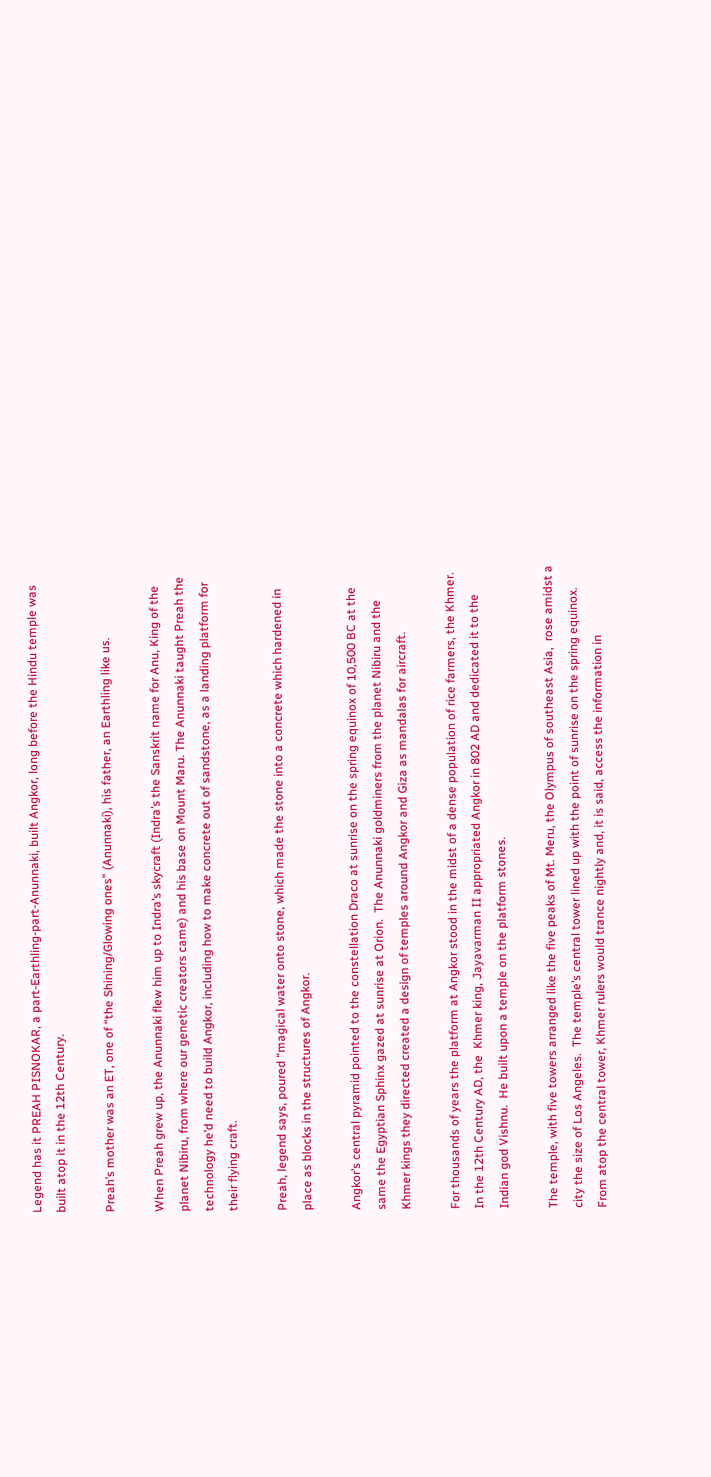Legend has it PREAH PISNOKAR, a part-Earthling-part-Anunnaki, built Angkor, long before the Hindu temple was built atop it in the 12th Century.

Preah’s mother was an ET, one of “the Shining/Glowing ones” (Anunnaki), his father, an Earthling like us.

When Preah grew up, the Anunnaki flew him up to Indra’s skycraft (Indra’s the Sanskrit name for Anu, King of the planet Nibiru, from where our genetic creators came) and his base on Mount Maru. The Anunnaki taught Preah the technology he’d need to build Angkor, including how to make concrete out of sandstone, as a landing platform for their flying craft.

Preah, legend says, poured “magical water onto stone, which made the stone into a concrete which hardened in place as blocks in the structures of Angkor.

Angkor’s central pyramid pointed to the constellation Draco at sunrise on the spring equinox of 10,500 BC at the same the Egyptian Sphinx gazed at sunrise at Orion.  The Anunnaki goldminers from the planet Nibiru and the Khmer kings they directed created a design of temples around Angkor and Giza as mandalas for aircraft.

For thousands of years the platform at Angkor stood in the midst of a dense population of rice farmers, the Khmer.  In the 12th Century AD, the  Khmer king, Jayavarman II appropriated Angkor in 802 AD and dedicated it to the Indian god Vishnu.  He built upon a temple on the platform stones.

The temple, with five towers arranged like the five peaks of Mt. Meru, the Olympus of southeast Asia,  rose amidst a city the size of Los Angeles.  The temple’s central tower lined up with the point of sunrise on the spring equinox. From atop the central tower, Khmer rulers would trance nightly and, it is said, access the information in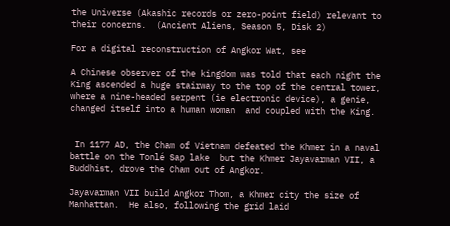the Universe (Akashic records or zero-point field) relevant to their concerns.  (Ancient Aliens, Season 5, Disk 2)

For a digital reconstruction of Angkor Wat, see

A Chinese observer of the kingdom was told that each night the King ascended a huge stairway to the top of the central tower, where a nine-headed serpent (ie electronic device), a genie, changed itself into a human woman  and coupled with the King.


 In 1177 AD, the Cham of Vietnam defeated the Khmer in a naval battle on the Tonlé Sap lake  but the Khmer Jayavarman VII, a Buddhist, drove the Cham out of Angkor.

Jayavarman VII build Angkor Thom, a Khmer city the size of Manhattan.  He also, following the grid laid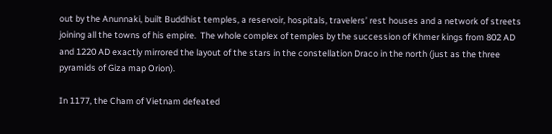out by the Anunnaki, built Buddhist temples, a reservoir, hospitals, travelers’ rest houses and a network of streets joining all the towns of his empire.  The whole complex of temples by the succession of Khmer kings from 802 AD and 1220 AD exactly mirrored the layout of the stars in the constellation Draco in the north (just as the three pyramids of Giza map Orion).

In 1177, the Cham of Vietnam defeated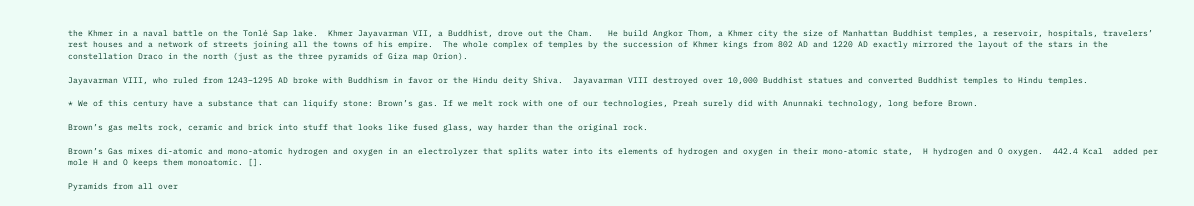the Khmer in a naval battle on the Tonlé Sap lake.  Khmer Jayavarman VII, a Buddhist, drove out the Cham.   He build Angkor Thom, a Khmer city the size of Manhattan Buddhist temples, a reservoir, hospitals, travelers’ rest houses and a network of streets joining all the towns of his empire.  The whole complex of temples by the succession of Khmer kings from 802 AD and 1220 AD exactly mirrored the layout of the stars in the constellation Draco in the north (just as the three pyramids of Giza map Orion).

Jayavarman VIII, who ruled from 1243–1295 AD broke with Buddhism in favor or the Hindu deity Shiva.  Jayavarman VIII destroyed over 10,000 Buddhist statues and converted Buddhist temples to Hindu temples.

* We of this century have a substance that can liquify stone: Brown’s gas. If we melt rock with one of our technologies, Preah surely did with Anunnaki technology, long before Brown.

Brown’s gas melts rock, ceramic and brick into stuff that looks like fused glass, way harder than the original rock.

Brown’s Gas mixes di-atomic and mono-atomic hydrogen and oxygen in an electrolyzer that splits water into its elements of hydrogen and oxygen in their mono-atomic state,  H hydrogen and O oxygen.  442.4 Kcal  added per mole H and O keeps them monoatomic. [].

Pyramids from all over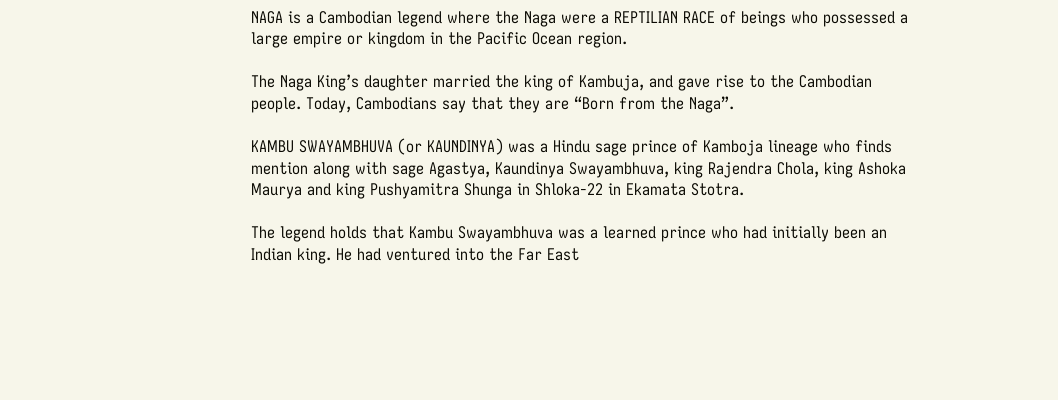NAGA is a Cambodian legend where the Naga were a REPTILIAN RACE of beings who possessed a large empire or kingdom in the Pacific Ocean region.

The Naga King’s daughter married the king of Kambuja, and gave rise to the Cambodian people. Today, Cambodians say that they are “Born from the Naga”.

KAMBU SWAYAMBHUVA (or KAUNDINYA) was a Hindu sage prince of Kamboja lineage who finds mention along with sage Agastya, Kaundinya Swayambhuva, king Rajendra Chola, king Ashoka Maurya and king Pushyamitra Shunga in Shloka-22 in Ekamata Stotra.

The legend holds that Kambu Swayambhuva was a learned prince who had initially been an Indian king. He had ventured into the Far East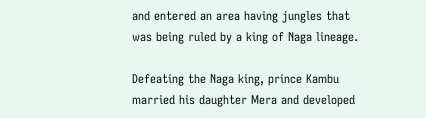and entered an area having jungles that was being ruled by a king of Naga lineage.

Defeating the Naga king, prince Kambu married his daughter Mera and developed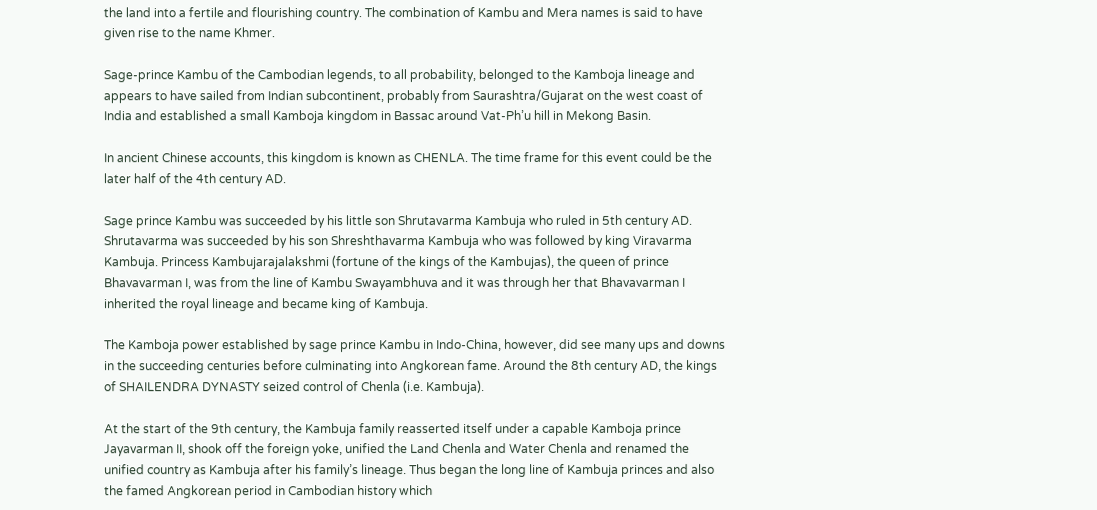the land into a fertile and flourishing country. The combination of Kambu and Mera names is said to have given rise to the name Khmer.

Sage-prince Kambu of the Cambodian legends, to all probability, belonged to the Kamboja lineage and appears to have sailed from Indian subcontinent, probably from Saurashtra/Gujarat on the west coast of India and established a small Kamboja kingdom in Bassac around Vat-Ph’u hill in Mekong Basin.

In ancient Chinese accounts, this kingdom is known as CHENLA. The time frame for this event could be the later half of the 4th century AD.

Sage prince Kambu was succeeded by his little son Shrutavarma Kambuja who ruled in 5th century AD. Shrutavarma was succeeded by his son Shreshthavarma Kambuja who was followed by king Viravarma Kambuja. Princess Kambujarajalakshmi (fortune of the kings of the Kambujas), the queen of prince Bhavavarman I, was from the line of Kambu Swayambhuva and it was through her that Bhavavarman I inherited the royal lineage and became king of Kambuja.

The Kamboja power established by sage prince Kambu in Indo-China, however, did see many ups and downs in the succeeding centuries before culminating into Angkorean fame. Around the 8th century AD, the kings of SHAILENDRA DYNASTY seized control of Chenla (i.e. Kambuja).

At the start of the 9th century, the Kambuja family reasserted itself under a capable Kamboja prince Jayavarman II, shook off the foreign yoke, unified the Land Chenla and Water Chenla and renamed the unified country as Kambuja after his family’s lineage. Thus began the long line of Kambuja princes and also the famed Angkorean period in Cambodian history which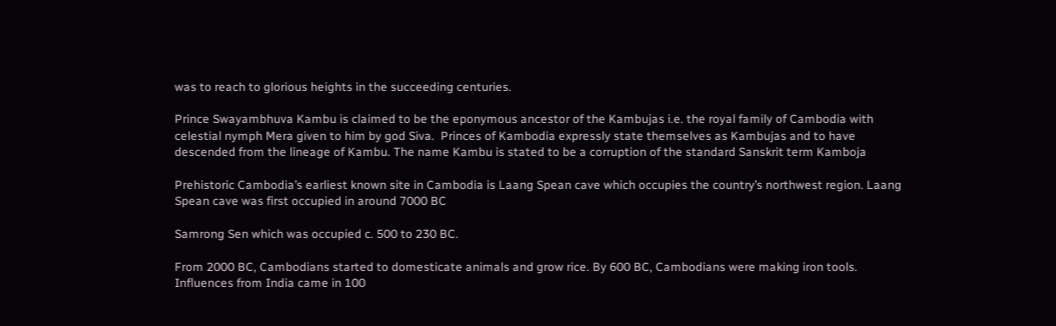was to reach to glorious heights in the succeeding centuries.

Prince Swayambhuva Kambu is claimed to be the eponymous ancestor of the Kambujas i.e. the royal family of Cambodia with celestial nymph Mera given to him by god Siva.  Princes of Kambodia expressly state themselves as Kambujas and to have descended from the lineage of Kambu. The name Kambu is stated to be a corruption of the standard Sanskrit term Kamboja

Prehistoric Cambodia’s earliest known site in Cambodia is Laang Spean cave which occupies the country’s northwest region. Laang Spean cave was first occupied in around 7000 BC

Samrong Sen which was occupied c. 500 to 230 BC.

From 2000 BC, Cambodians started to domesticate animals and grow rice. By 600 BC, Cambodians were making iron tools. Influences from India came in 100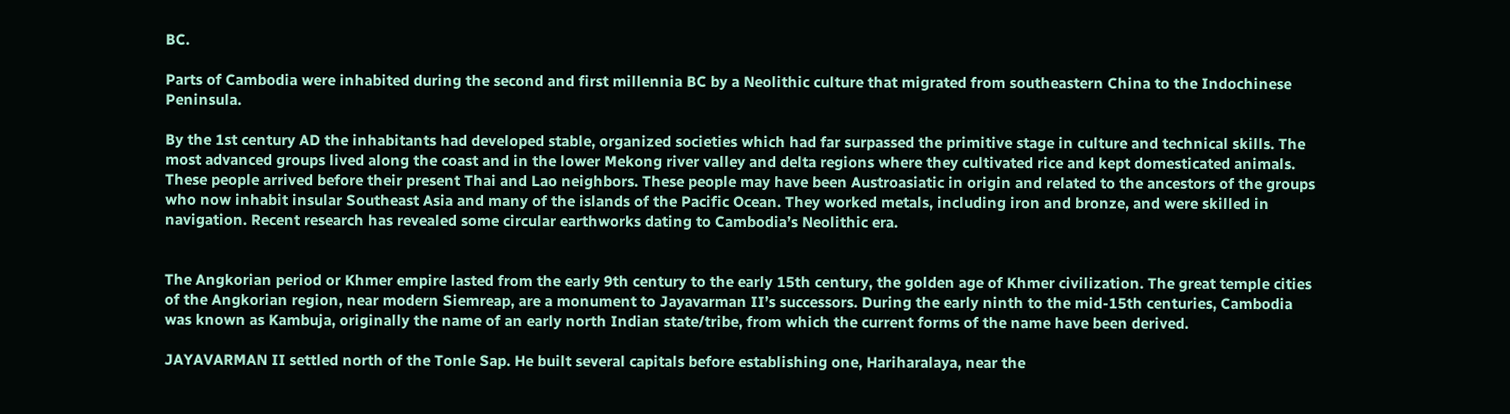BC.

Parts of Cambodia were inhabited during the second and first millennia BC by a Neolithic culture that migrated from southeastern China to the Indochinese Peninsula.

By the 1st century AD the inhabitants had developed stable, organized societies which had far surpassed the primitive stage in culture and technical skills. The most advanced groups lived along the coast and in the lower Mekong river valley and delta regions where they cultivated rice and kept domesticated animals. These people arrived before their present Thai and Lao neighbors. These people may have been Austroasiatic in origin and related to the ancestors of the groups who now inhabit insular Southeast Asia and many of the islands of the Pacific Ocean. They worked metals, including iron and bronze, and were skilled in navigation. Recent research has revealed some circular earthworks dating to Cambodia’s Neolithic era.


The Angkorian period or Khmer empire lasted from the early 9th century to the early 15th century, the golden age of Khmer civilization. The great temple cities of the Angkorian region, near modern Siemreap, are a monument to Jayavarman II’s successors. During the early ninth to the mid-15th centuries, Cambodia was known as Kambuja, originally the name of an early north Indian state/tribe, from which the current forms of the name have been derived.

JAYAVARMAN II settled north of the Tonle Sap. He built several capitals before establishing one, Hariharalaya, near the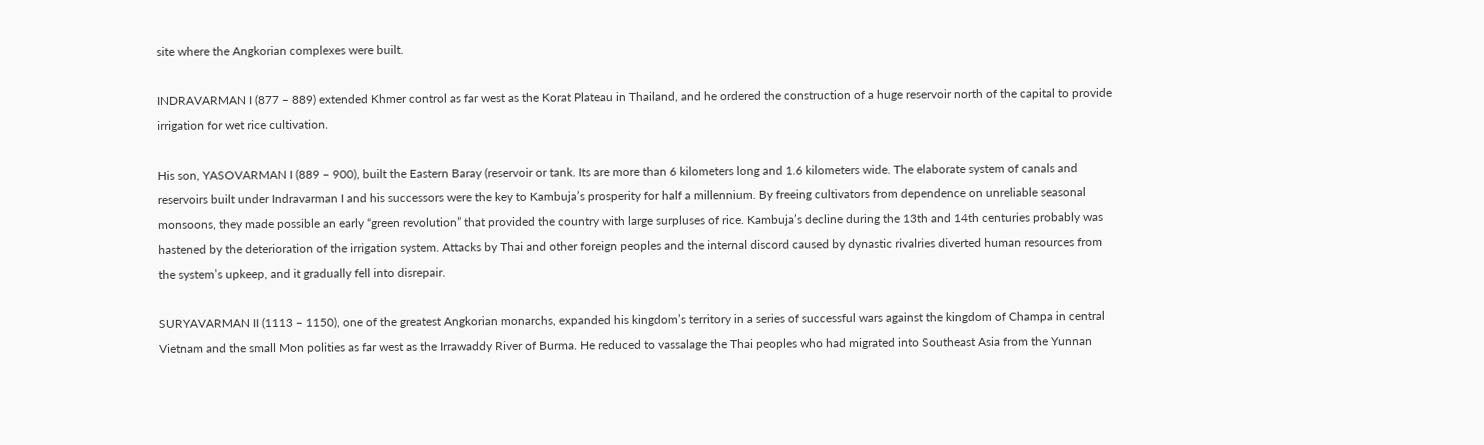site where the Angkorian complexes were built.

INDRAVARMAN I (877 – 889) extended Khmer control as far west as the Korat Plateau in Thailand, and he ordered the construction of a huge reservoir north of the capital to provide irrigation for wet rice cultivation.

His son, YASOVARMAN I (889 – 900), built the Eastern Baray (reservoir or tank. Its are more than 6 kilometers long and 1.6 kilometers wide. The elaborate system of canals and reservoirs built under Indravarman I and his successors were the key to Kambuja’s prosperity for half a millennium. By freeing cultivators from dependence on unreliable seasonal monsoons, they made possible an early “green revolution” that provided the country with large surpluses of rice. Kambuja’s decline during the 13th and 14th centuries probably was hastened by the deterioration of the irrigation system. Attacks by Thai and other foreign peoples and the internal discord caused by dynastic rivalries diverted human resources from the system’s upkeep, and it gradually fell into disrepair.

SURYAVARMAN II (1113 – 1150), one of the greatest Angkorian monarchs, expanded his kingdom’s territory in a series of successful wars against the kingdom of Champa in central Vietnam and the small Mon polities as far west as the Irrawaddy River of Burma. He reduced to vassalage the Thai peoples who had migrated into Southeast Asia from the Yunnan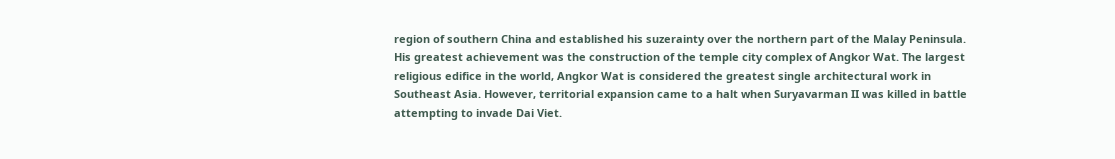region of southern China and established his suzerainty over the northern part of the Malay Peninsula. His greatest achievement was the construction of the temple city complex of Angkor Wat. The largest religious edifice in the world, Angkor Wat is considered the greatest single architectural work in Southeast Asia. However, territorial expansion came to a halt when Suryavarman II was killed in battle attempting to invade Dai Viet.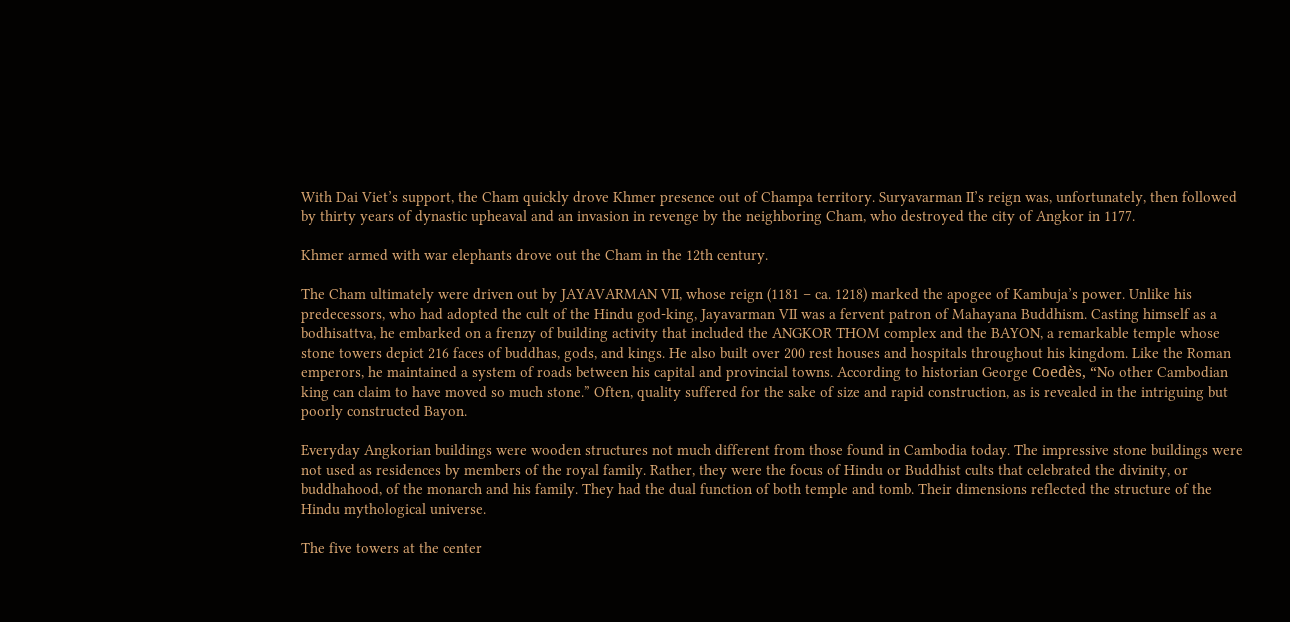With Dai Viet’s support, the Cham quickly drove Khmer presence out of Champa territory. Suryavarman II’s reign was, unfortunately, then followed by thirty years of dynastic upheaval and an invasion in revenge by the neighboring Cham, who destroyed the city of Angkor in 1177.

Khmer armed with war elephants drove out the Cham in the 12th century.

The Cham ultimately were driven out by JAYAVARMAN VII, whose reign (1181 – ca. 1218) marked the apogee of Kambuja’s power. Unlike his predecessors, who had adopted the cult of the Hindu god-king, Jayavarman VII was a fervent patron of Mahayana Buddhism. Casting himself as a bodhisattva, he embarked on a frenzy of building activity that included the ANGKOR THOM complex and the BAYON, a remarkable temple whose stone towers depict 216 faces of buddhas, gods, and kings. He also built over 200 rest houses and hospitals throughout his kingdom. Like the Roman emperors, he maintained a system of roads between his capital and provincial towns. According to historian George Coedès, “No other Cambodian king can claim to have moved so much stone.” Often, quality suffered for the sake of size and rapid construction, as is revealed in the intriguing but poorly constructed Bayon.

Everyday Angkorian buildings were wooden structures not much different from those found in Cambodia today. The impressive stone buildings were not used as residences by members of the royal family. Rather, they were the focus of Hindu or Buddhist cults that celebrated the divinity, or buddhahood, of the monarch and his family. They had the dual function of both temple and tomb. Their dimensions reflected the structure of the Hindu mythological universe.

The five towers at the center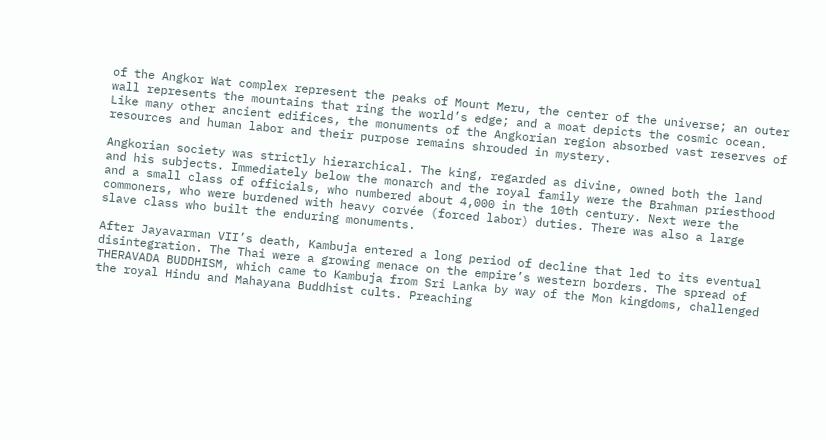of the Angkor Wat complex represent the peaks of Mount Meru, the center of the universe; an outer wall represents the mountains that ring the world’s edge; and a moat depicts the cosmic ocean. Like many other ancient edifices, the monuments of the Angkorian region absorbed vast reserves of resources and human labor and their purpose remains shrouded in mystery.

Angkorian society was strictly hierarchical. The king, regarded as divine, owned both the land and his subjects. Immediately below the monarch and the royal family were the Brahman priesthood and a small class of officials, who numbered about 4,000 in the 10th century. Next were the commoners, who were burdened with heavy corvée (forced labor) duties. There was also a large slave class who built the enduring monuments.

After Jayavarman VII’s death, Kambuja entered a long period of decline that led to its eventual disintegration. The Thai were a growing menace on the empire’s western borders. The spread of THERAVADA BUDDHISM, which came to Kambuja from Sri Lanka by way of the Mon kingdoms, challenged the royal Hindu and Mahayana Buddhist cults. Preaching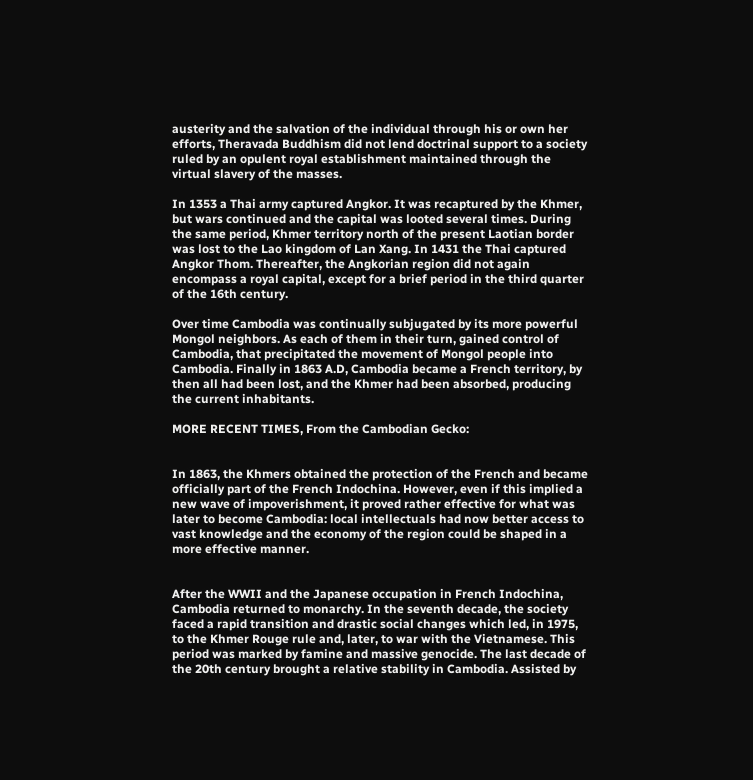austerity and the salvation of the individual through his or own her efforts, Theravada Buddhism did not lend doctrinal support to a society ruled by an opulent royal establishment maintained through the virtual slavery of the masses.

In 1353 a Thai army captured Angkor. It was recaptured by the Khmer, but wars continued and the capital was looted several times. During the same period, Khmer territory north of the present Laotian border was lost to the Lao kingdom of Lan Xang. In 1431 the Thai captured Angkor Thom. Thereafter, the Angkorian region did not again encompass a royal capital, except for a brief period in the third quarter of the 16th century.

Over time Cambodia was continually subjugated by its more powerful Mongol neighbors. As each of them in their turn, gained control of Cambodia, that precipitated the movement of Mongol people into Cambodia. Finally in 1863 A.D, Cambodia became a French territory, by then all had been lost, and the Khmer had been absorbed, producing the current inhabitants.

MORE RECENT TIMES, From the Cambodian Gecko:


In 1863, the Khmers obtained the protection of the French and became officially part of the French Indochina. However, even if this implied a new wave of impoverishment, it proved rather effective for what was later to become Cambodia: local intellectuals had now better access to vast knowledge and the economy of the region could be shaped in a more effective manner.


After the WWII and the Japanese occupation in French Indochina, Cambodia returned to monarchy. In the seventh decade, the society faced a rapid transition and drastic social changes which led, in 1975, to the Khmer Rouge rule and, later, to war with the Vietnamese. This period was marked by famine and massive genocide. The last decade of the 20th century brought a relative stability in Cambodia. Assisted by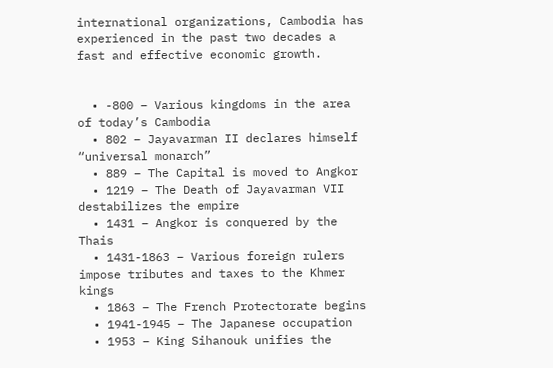international organizations, Cambodia has experienced in the past two decades a fast and effective economic growth.


  • -800 – Various kingdoms in the area of today’s Cambodia
  • 802 – Jayavarman II declares himself “universal monarch”
  • 889 – The Capital is moved to Angkor
  • 1219 – The Death of Jayavarman VII destabilizes the empire
  • 1431 – Angkor is conquered by the Thais
  • 1431-1863 – Various foreign rulers impose tributes and taxes to the Khmer kings
  • 1863 – The French Protectorate begins
  • 1941-1945 – The Japanese occupation
  • 1953 – King Sihanouk unifies the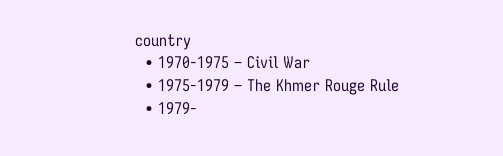country
  • 1970-1975 – Civil War
  • 1975-1979 – The Khmer Rouge Rule
  • 1979-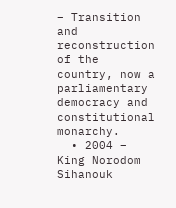– Transition and reconstruction of the country, now a parliamentary democracy and constitutional monarchy.
  • 2004 – King Norodom Sihanouk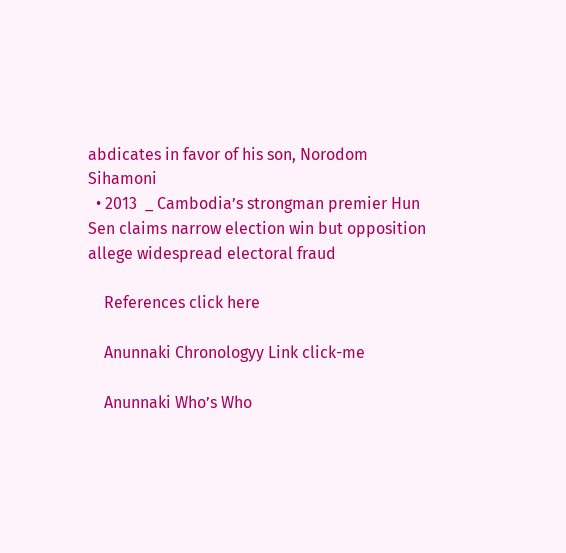abdicates in favor of his son, Norodom Sihamoni
  • 2013  _ Cambodia’s strongman premier Hun Sen claims narrow election win but opposition allege widespread electoral fraud

    References click here

    Anunnaki Chronologyy Link click-me

    Anunnaki Who’s Who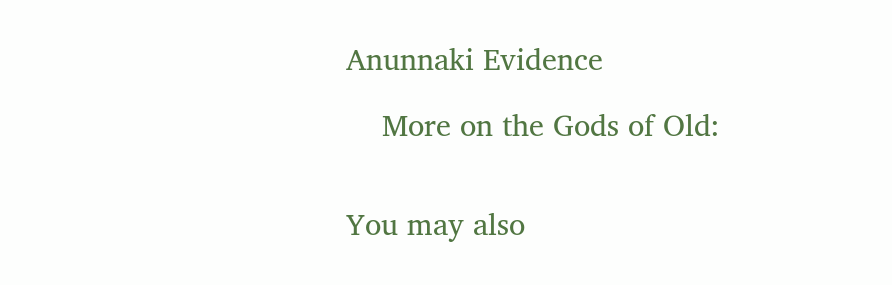Anunnaki Evidence

    More on the Gods of Old:


You may also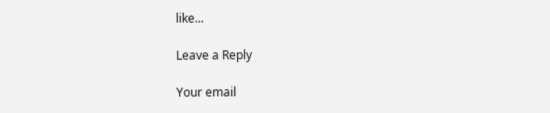like...

Leave a Reply

Your email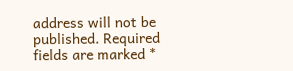address will not be published. Required fields are marked *